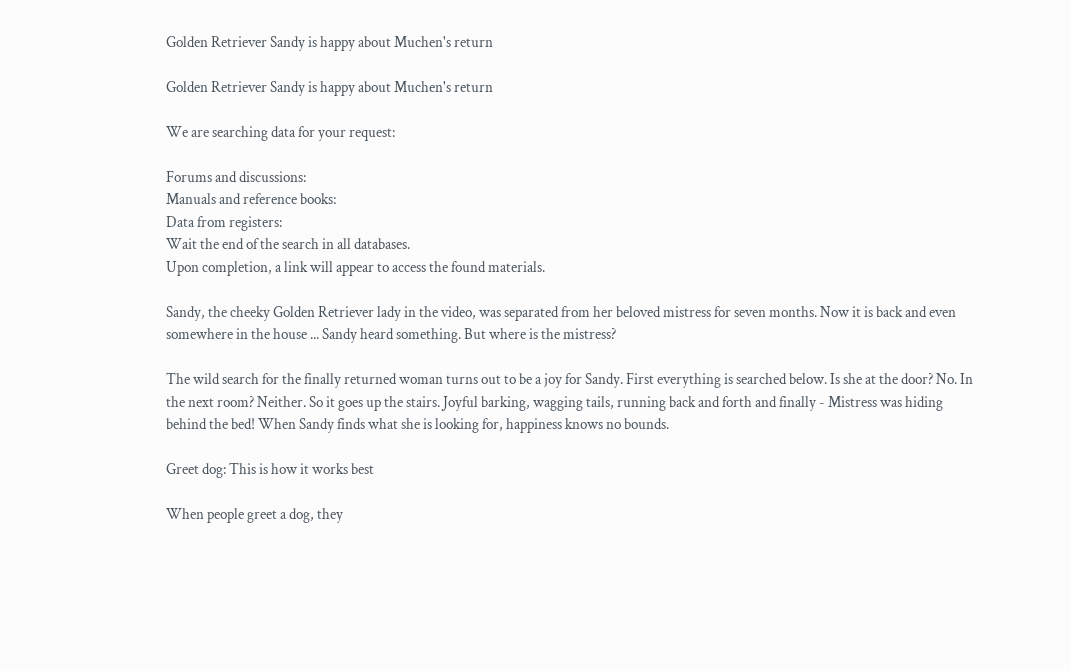Golden Retriever Sandy is happy about Muchen's return

Golden Retriever Sandy is happy about Muchen's return

We are searching data for your request:

Forums and discussions:
Manuals and reference books:
Data from registers:
Wait the end of the search in all databases.
Upon completion, a link will appear to access the found materials.

Sandy, the cheeky Golden Retriever lady in the video, was separated from her beloved mistress for seven months. Now it is back and even somewhere in the house ... Sandy heard something. But where is the mistress?

The wild search for the finally returned woman turns out to be a joy for Sandy. First everything is searched below. Is she at the door? No. In the next room? Neither. So it goes up the stairs. Joyful barking, wagging tails, running back and forth and finally - Mistress was hiding behind the bed! When Sandy finds what she is looking for, happiness knows no bounds.

Greet dog: This is how it works best

When people greet a dog, they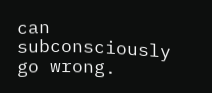can subconsciously go wrong.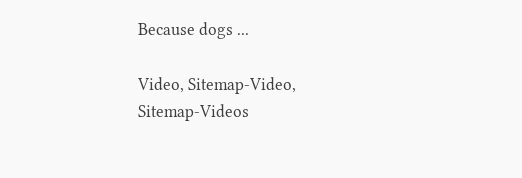Because dogs ...

Video, Sitemap-Video, Sitemap-Videos